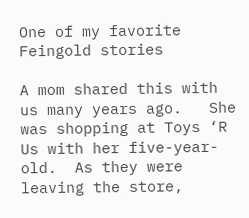One of my favorite Feingold stories

A mom shared this with us many years ago.   She was shopping at Toys ‘R Us with her five-year-old.  As they were leaving the store,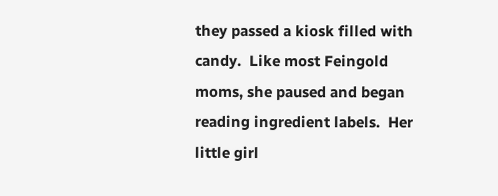they passed a kiosk filled with candy.  Like most Feingold moms, she paused and began reading ingredient labels.  Her little girl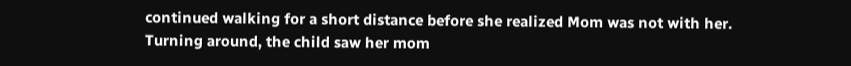continued walking for a short distance before she realized Mom was not with her.  Turning around, the child saw her mom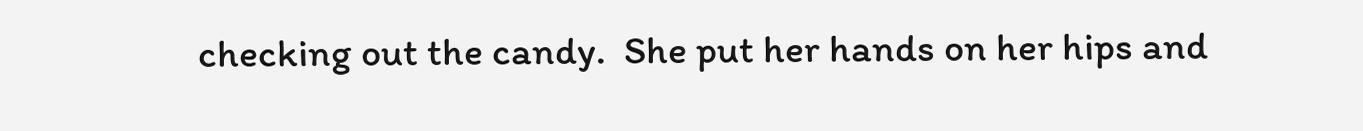checking out the candy.  She put her hands on her hips and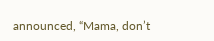announced, “Mama, don’t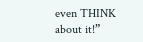even THINK about it!”